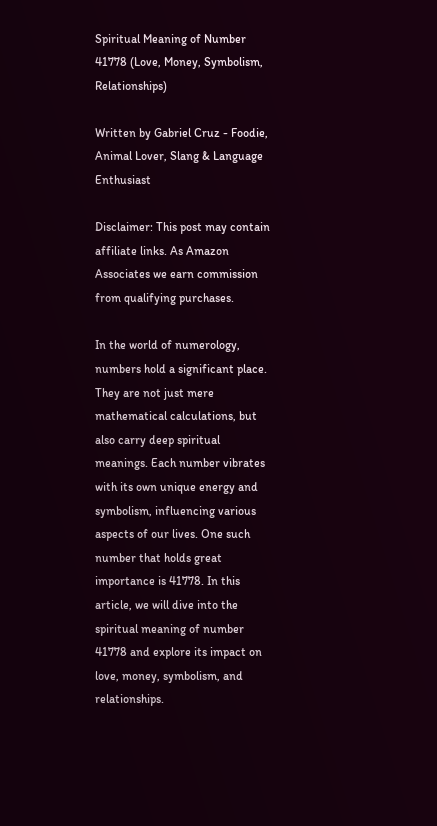Spiritual Meaning of Number 41778 (Love, Money, Symbolism, Relationships)

Written by Gabriel Cruz - Foodie, Animal Lover, Slang & Language Enthusiast

Disclaimer: This post may contain affiliate links. As Amazon Associates we earn commission from qualifying purchases.

In the world of numerology, numbers hold a significant place. They are not just mere mathematical calculations, but also carry deep spiritual meanings. Each number vibrates with its own unique energy and symbolism, influencing various aspects of our lives. One such number that holds great importance is 41778. In this article, we will dive into the spiritual meaning of number 41778 and explore its impact on love, money, symbolism, and relationships.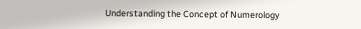Understanding the Concept of Numerology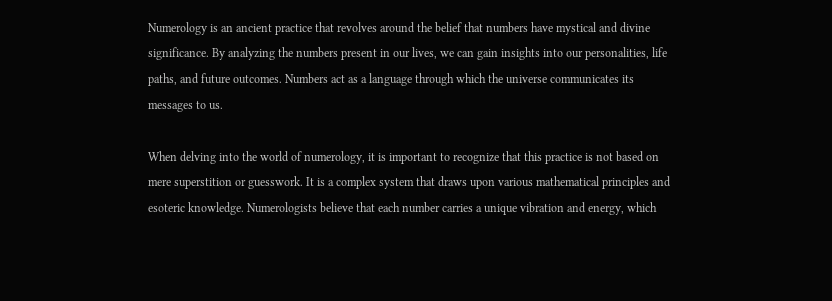Numerology is an ancient practice that revolves around the belief that numbers have mystical and divine significance. By analyzing the numbers present in our lives, we can gain insights into our personalities, life paths, and future outcomes. Numbers act as a language through which the universe communicates its messages to us.

When delving into the world of numerology, it is important to recognize that this practice is not based on mere superstition or guesswork. It is a complex system that draws upon various mathematical principles and esoteric knowledge. Numerologists believe that each number carries a unique vibration and energy, which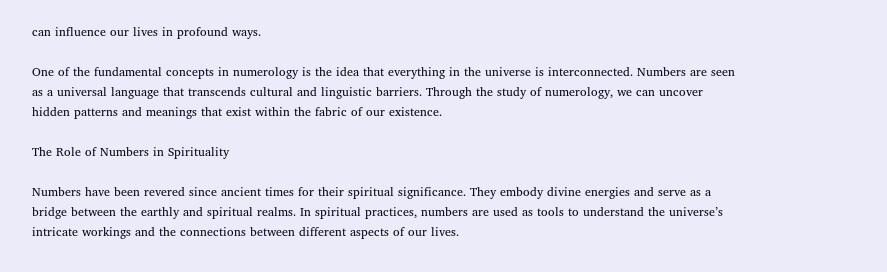can influence our lives in profound ways.

One of the fundamental concepts in numerology is the idea that everything in the universe is interconnected. Numbers are seen as a universal language that transcends cultural and linguistic barriers. Through the study of numerology, we can uncover hidden patterns and meanings that exist within the fabric of our existence.

The Role of Numbers in Spirituality

Numbers have been revered since ancient times for their spiritual significance. They embody divine energies and serve as a bridge between the earthly and spiritual realms. In spiritual practices, numbers are used as tools to understand the universe’s intricate workings and the connections between different aspects of our lives.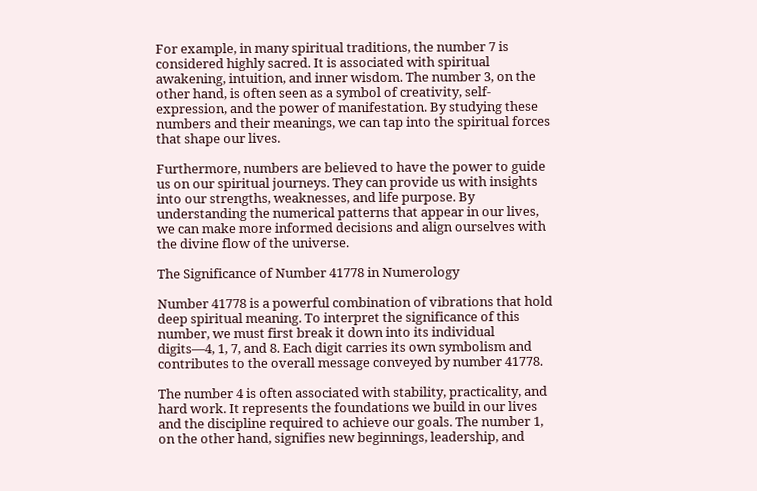For example, in many spiritual traditions, the number 7 is considered highly sacred. It is associated with spiritual awakening, intuition, and inner wisdom. The number 3, on the other hand, is often seen as a symbol of creativity, self-expression, and the power of manifestation. By studying these numbers and their meanings, we can tap into the spiritual forces that shape our lives.

Furthermore, numbers are believed to have the power to guide us on our spiritual journeys. They can provide us with insights into our strengths, weaknesses, and life purpose. By understanding the numerical patterns that appear in our lives, we can make more informed decisions and align ourselves with the divine flow of the universe.

The Significance of Number 41778 in Numerology

Number 41778 is a powerful combination of vibrations that hold deep spiritual meaning. To interpret the significance of this number, we must first break it down into its individual digits—4, 1, 7, and 8. Each digit carries its own symbolism and contributes to the overall message conveyed by number 41778.

The number 4 is often associated with stability, practicality, and hard work. It represents the foundations we build in our lives and the discipline required to achieve our goals. The number 1, on the other hand, signifies new beginnings, leadership, and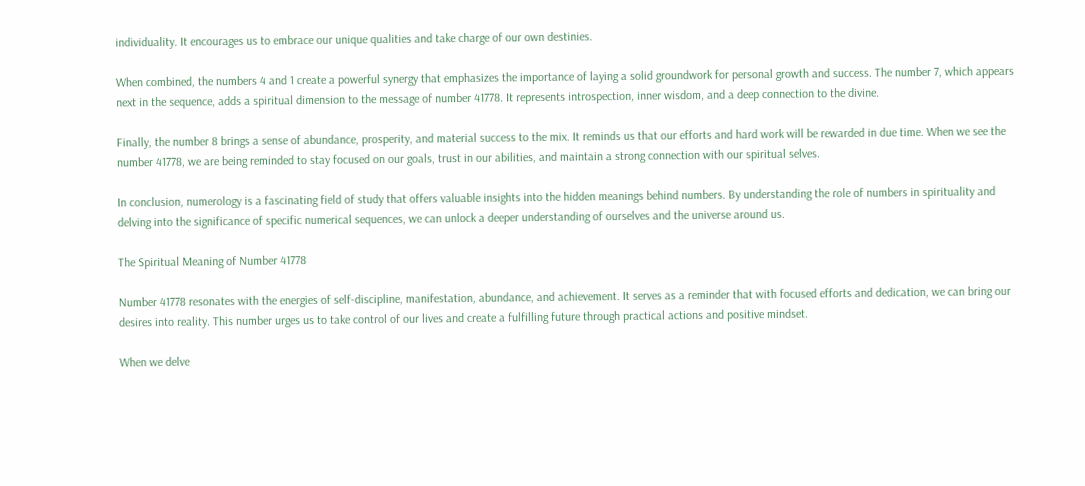individuality. It encourages us to embrace our unique qualities and take charge of our own destinies.

When combined, the numbers 4 and 1 create a powerful synergy that emphasizes the importance of laying a solid groundwork for personal growth and success. The number 7, which appears next in the sequence, adds a spiritual dimension to the message of number 41778. It represents introspection, inner wisdom, and a deep connection to the divine.

Finally, the number 8 brings a sense of abundance, prosperity, and material success to the mix. It reminds us that our efforts and hard work will be rewarded in due time. When we see the number 41778, we are being reminded to stay focused on our goals, trust in our abilities, and maintain a strong connection with our spiritual selves.

In conclusion, numerology is a fascinating field of study that offers valuable insights into the hidden meanings behind numbers. By understanding the role of numbers in spirituality and delving into the significance of specific numerical sequences, we can unlock a deeper understanding of ourselves and the universe around us.

The Spiritual Meaning of Number 41778

Number 41778 resonates with the energies of self-discipline, manifestation, abundance, and achievement. It serves as a reminder that with focused efforts and dedication, we can bring our desires into reality. This number urges us to take control of our lives and create a fulfilling future through practical actions and positive mindset.

When we delve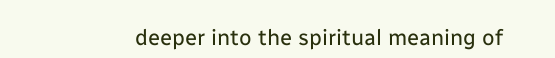deeper into the spiritual meaning of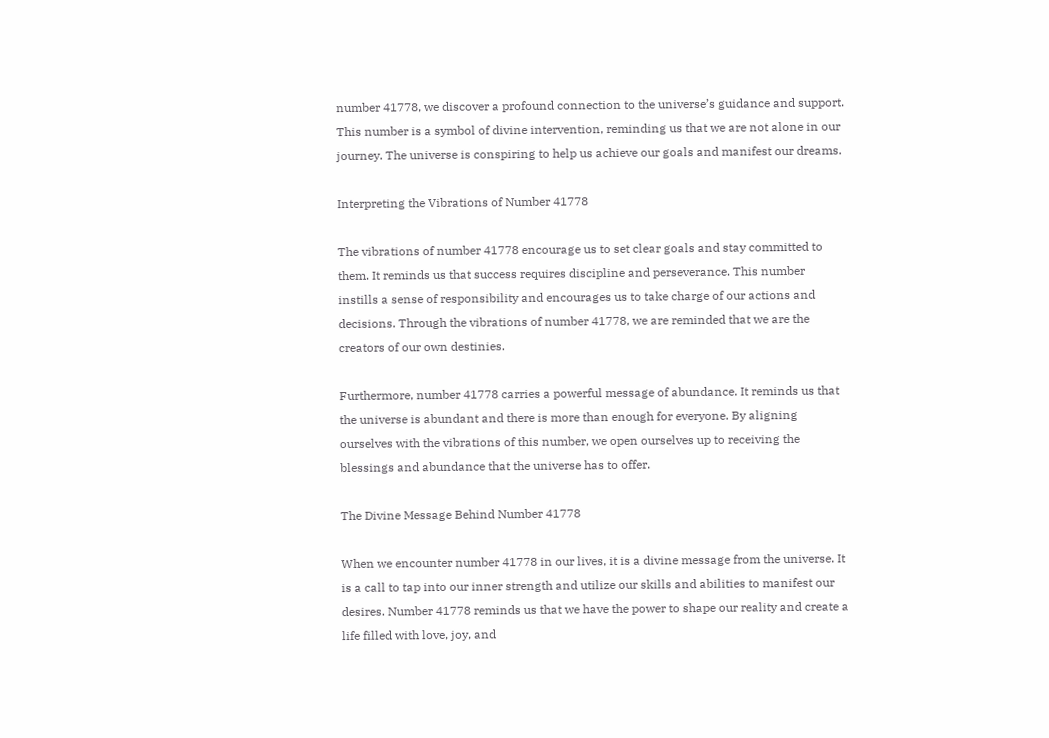number 41778, we discover a profound connection to the universe’s guidance and support. This number is a symbol of divine intervention, reminding us that we are not alone in our journey. The universe is conspiring to help us achieve our goals and manifest our dreams.

Interpreting the Vibrations of Number 41778

The vibrations of number 41778 encourage us to set clear goals and stay committed to them. It reminds us that success requires discipline and perseverance. This number instills a sense of responsibility and encourages us to take charge of our actions and decisions. Through the vibrations of number 41778, we are reminded that we are the creators of our own destinies.

Furthermore, number 41778 carries a powerful message of abundance. It reminds us that the universe is abundant and there is more than enough for everyone. By aligning ourselves with the vibrations of this number, we open ourselves up to receiving the blessings and abundance that the universe has to offer.

The Divine Message Behind Number 41778

When we encounter number 41778 in our lives, it is a divine message from the universe. It is a call to tap into our inner strength and utilize our skills and abilities to manifest our desires. Number 41778 reminds us that we have the power to shape our reality and create a life filled with love, joy, and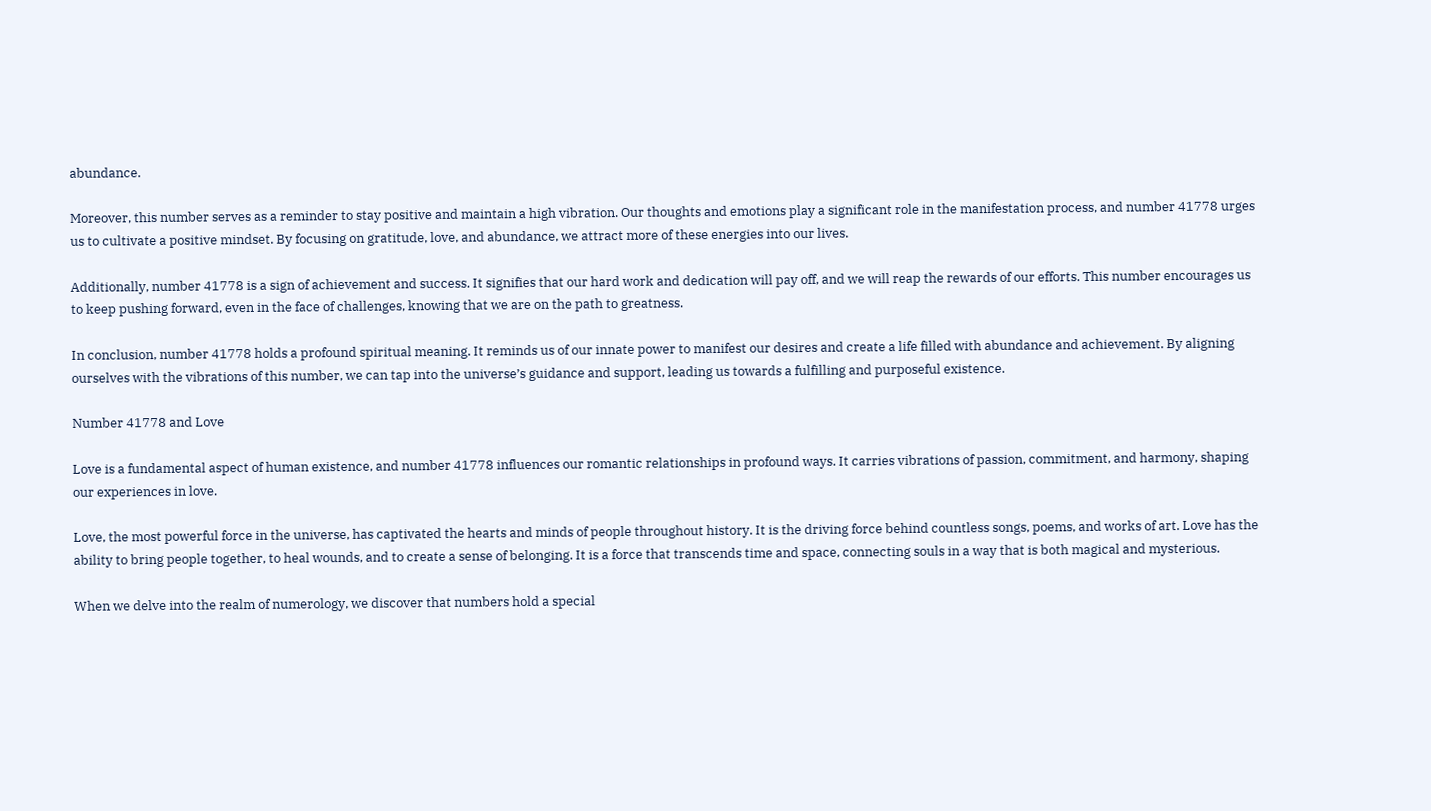abundance.

Moreover, this number serves as a reminder to stay positive and maintain a high vibration. Our thoughts and emotions play a significant role in the manifestation process, and number 41778 urges us to cultivate a positive mindset. By focusing on gratitude, love, and abundance, we attract more of these energies into our lives.

Additionally, number 41778 is a sign of achievement and success. It signifies that our hard work and dedication will pay off, and we will reap the rewards of our efforts. This number encourages us to keep pushing forward, even in the face of challenges, knowing that we are on the path to greatness.

In conclusion, number 41778 holds a profound spiritual meaning. It reminds us of our innate power to manifest our desires and create a life filled with abundance and achievement. By aligning ourselves with the vibrations of this number, we can tap into the universe’s guidance and support, leading us towards a fulfilling and purposeful existence.

Number 41778 and Love

Love is a fundamental aspect of human existence, and number 41778 influences our romantic relationships in profound ways. It carries vibrations of passion, commitment, and harmony, shaping our experiences in love.

Love, the most powerful force in the universe, has captivated the hearts and minds of people throughout history. It is the driving force behind countless songs, poems, and works of art. Love has the ability to bring people together, to heal wounds, and to create a sense of belonging. It is a force that transcends time and space, connecting souls in a way that is both magical and mysterious.

When we delve into the realm of numerology, we discover that numbers hold a special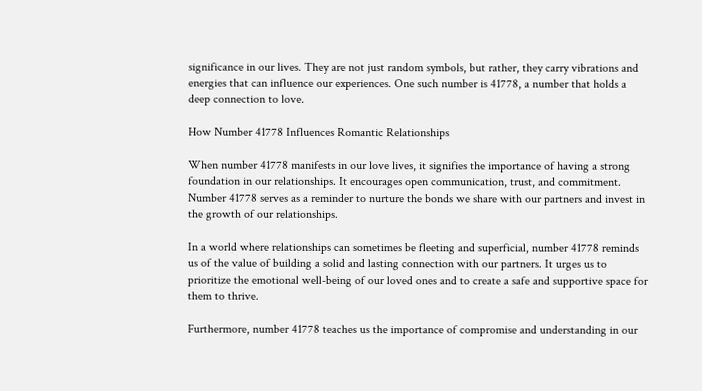significance in our lives. They are not just random symbols, but rather, they carry vibrations and energies that can influence our experiences. One such number is 41778, a number that holds a deep connection to love.

How Number 41778 Influences Romantic Relationships

When number 41778 manifests in our love lives, it signifies the importance of having a strong foundation in our relationships. It encourages open communication, trust, and commitment. Number 41778 serves as a reminder to nurture the bonds we share with our partners and invest in the growth of our relationships.

In a world where relationships can sometimes be fleeting and superficial, number 41778 reminds us of the value of building a solid and lasting connection with our partners. It urges us to prioritize the emotional well-being of our loved ones and to create a safe and supportive space for them to thrive.

Furthermore, number 41778 teaches us the importance of compromise and understanding in our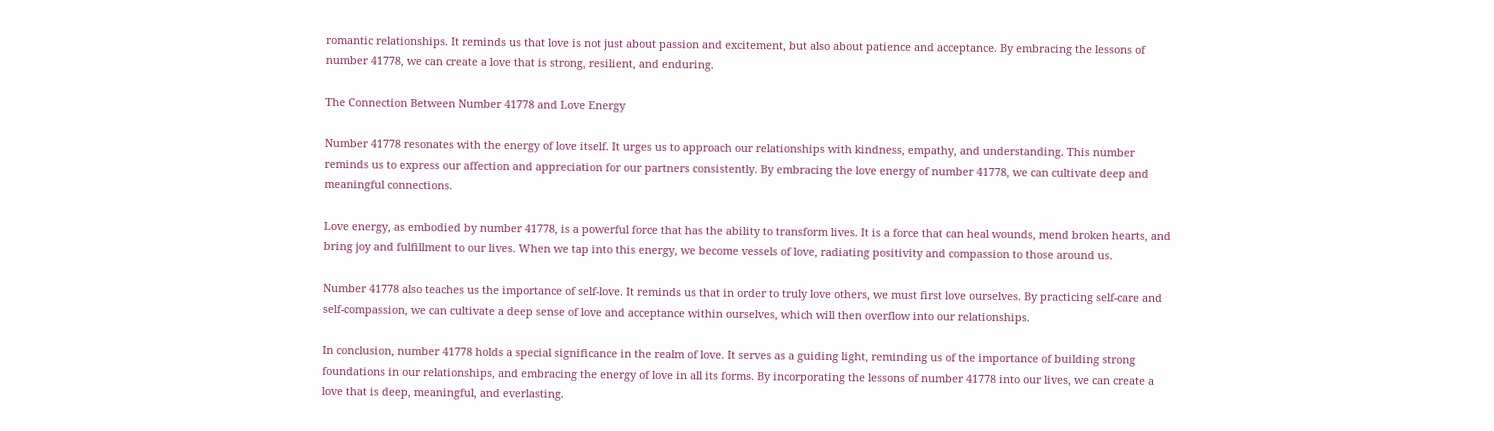romantic relationships. It reminds us that love is not just about passion and excitement, but also about patience and acceptance. By embracing the lessons of number 41778, we can create a love that is strong, resilient, and enduring.

The Connection Between Number 41778 and Love Energy

Number 41778 resonates with the energy of love itself. It urges us to approach our relationships with kindness, empathy, and understanding. This number reminds us to express our affection and appreciation for our partners consistently. By embracing the love energy of number 41778, we can cultivate deep and meaningful connections.

Love energy, as embodied by number 41778, is a powerful force that has the ability to transform lives. It is a force that can heal wounds, mend broken hearts, and bring joy and fulfillment to our lives. When we tap into this energy, we become vessels of love, radiating positivity and compassion to those around us.

Number 41778 also teaches us the importance of self-love. It reminds us that in order to truly love others, we must first love ourselves. By practicing self-care and self-compassion, we can cultivate a deep sense of love and acceptance within ourselves, which will then overflow into our relationships.

In conclusion, number 41778 holds a special significance in the realm of love. It serves as a guiding light, reminding us of the importance of building strong foundations in our relationships, and embracing the energy of love in all its forms. By incorporating the lessons of number 41778 into our lives, we can create a love that is deep, meaningful, and everlasting.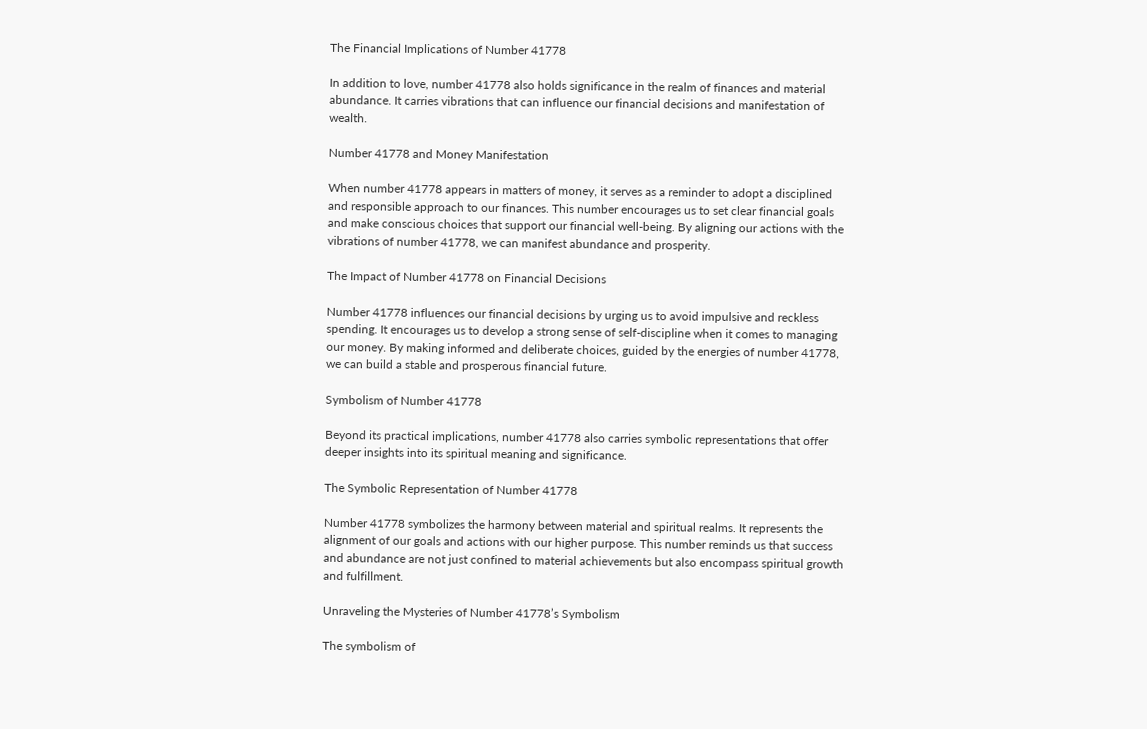The Financial Implications of Number 41778

In addition to love, number 41778 also holds significance in the realm of finances and material abundance. It carries vibrations that can influence our financial decisions and manifestation of wealth.

Number 41778 and Money Manifestation

When number 41778 appears in matters of money, it serves as a reminder to adopt a disciplined and responsible approach to our finances. This number encourages us to set clear financial goals and make conscious choices that support our financial well-being. By aligning our actions with the vibrations of number 41778, we can manifest abundance and prosperity.

The Impact of Number 41778 on Financial Decisions

Number 41778 influences our financial decisions by urging us to avoid impulsive and reckless spending. It encourages us to develop a strong sense of self-discipline when it comes to managing our money. By making informed and deliberate choices, guided by the energies of number 41778, we can build a stable and prosperous financial future.

Symbolism of Number 41778

Beyond its practical implications, number 41778 also carries symbolic representations that offer deeper insights into its spiritual meaning and significance.

The Symbolic Representation of Number 41778

Number 41778 symbolizes the harmony between material and spiritual realms. It represents the alignment of our goals and actions with our higher purpose. This number reminds us that success and abundance are not just confined to material achievements but also encompass spiritual growth and fulfillment.

Unraveling the Mysteries of Number 41778’s Symbolism

The symbolism of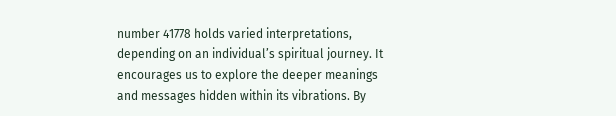number 41778 holds varied interpretations, depending on an individual’s spiritual journey. It encourages us to explore the deeper meanings and messages hidden within its vibrations. By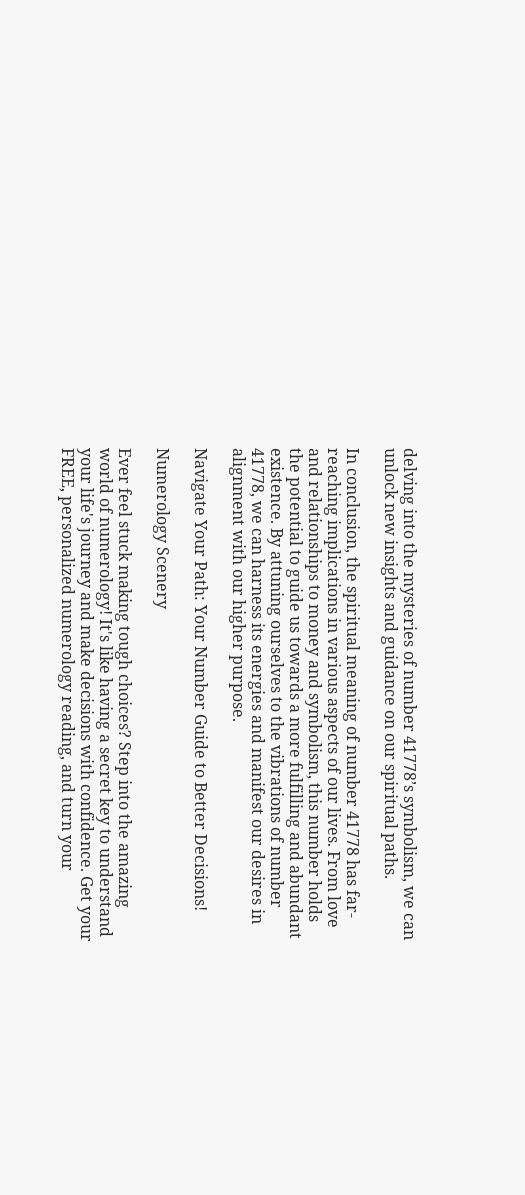delving into the mysteries of number 41778’s symbolism, we can unlock new insights and guidance on our spiritual paths.

In conclusion, the spiritual meaning of number 41778 has far-reaching implications in various aspects of our lives. From love and relationships to money and symbolism, this number holds the potential to guide us towards a more fulfilling and abundant existence. By attuning ourselves to the vibrations of number 41778, we can harness its energies and manifest our desires in alignment with our higher purpose.

Navigate Your Path: Your Number Guide to Better Decisions!

Numerology Scenery

Ever feel stuck making tough choices? Step into the amazing world of numerology! It's like having a secret key to understand your life's journey and make decisions with confidence. Get your FREE, personalized numerology reading, and turn your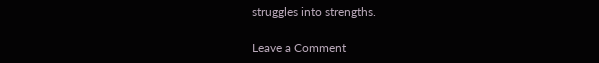struggles into strengths.

Leave a Comment